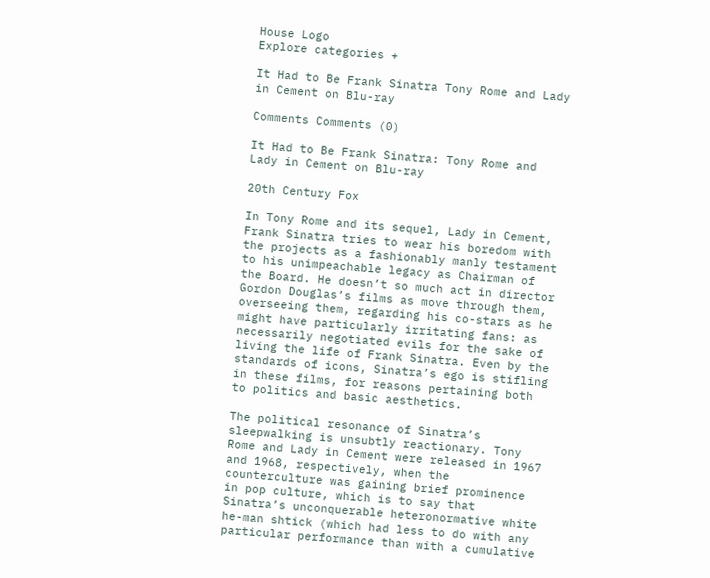House Logo
Explore categories +

It Had to Be Frank Sinatra Tony Rome and Lady in Cement on Blu-ray

Comments Comments (0)

It Had to Be Frank Sinatra: Tony Rome and Lady in Cement on Blu-ray

20th Century Fox

In Tony Rome and its sequel, Lady in Cement, Frank Sinatra tries to wear his boredom with the projects as a fashionably manly testament to his unimpeachable legacy as Chairman of the Board. He doesn’t so much act in director Gordon Douglas’s films as move through them, overseeing them, regarding his co-stars as he might have particularly irritating fans: as necessarily negotiated evils for the sake of living the life of Frank Sinatra. Even by the standards of icons, Sinatra’s ego is stifling in these films, for reasons pertaining both to politics and basic aesthetics.

The political resonance of Sinatra’s sleepwalking is unsubtly reactionary. Tony Rome and Lady in Cement were released in 1967 and 1968, respectively, when the counterculture was gaining brief prominence in pop culture, which is to say that Sinatra’s unconquerable heteronormative white he-man shtick (which had less to do with any particular performance than with a cumulative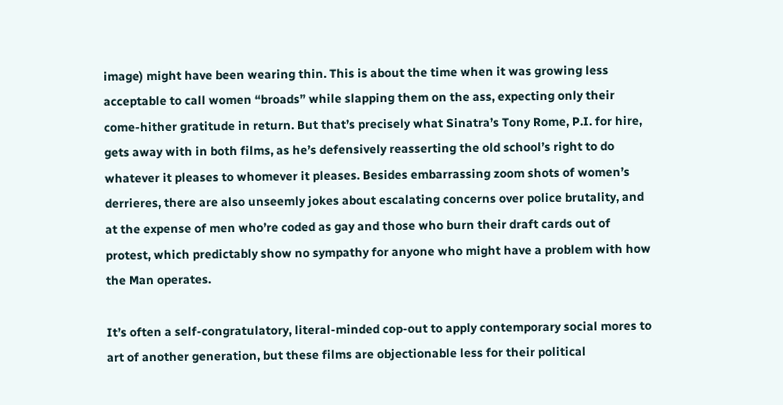image) might have been wearing thin. This is about the time when it was growing less acceptable to call women “broads” while slapping them on the ass, expecting only their come-hither gratitude in return. But that’s precisely what Sinatra’s Tony Rome, P.I. for hire, gets away with in both films, as he’s defensively reasserting the old school’s right to do whatever it pleases to whomever it pleases. Besides embarrassing zoom shots of women’s derrieres, there are also unseemly jokes about escalating concerns over police brutality, and at the expense of men who’re coded as gay and those who burn their draft cards out of protest, which predictably show no sympathy for anyone who might have a problem with how the Man operates.

It’s often a self-congratulatory, literal-minded cop-out to apply contemporary social mores to art of another generation, but these films are objectionable less for their political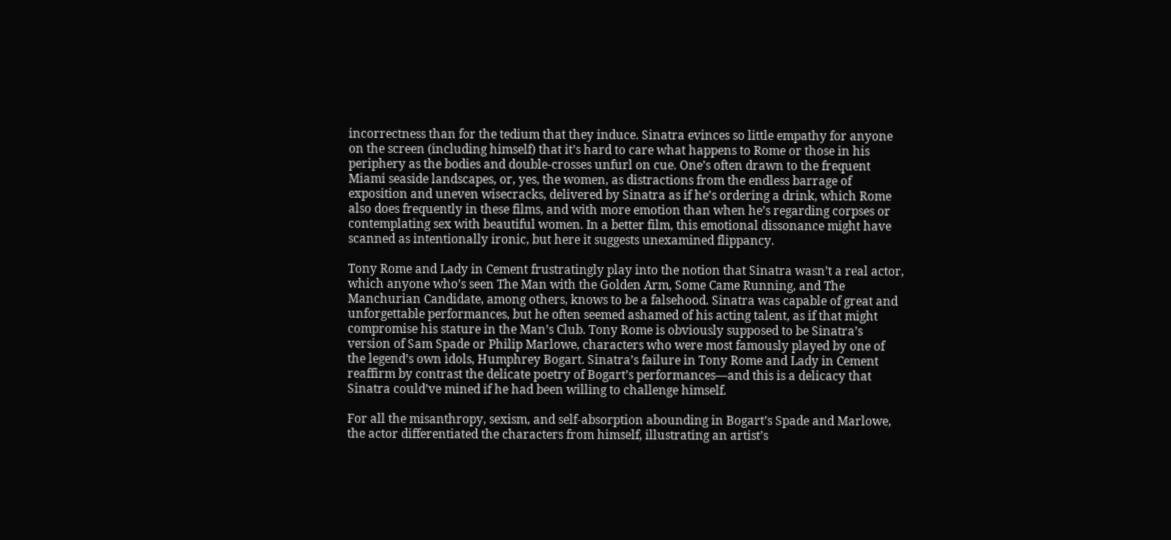incorrectness than for the tedium that they induce. Sinatra evinces so little empathy for anyone on the screen (including himself) that it’s hard to care what happens to Rome or those in his periphery as the bodies and double-crosses unfurl on cue. One’s often drawn to the frequent Miami seaside landscapes, or, yes, the women, as distractions from the endless barrage of exposition and uneven wisecracks, delivered by Sinatra as if he’s ordering a drink, which Rome also does frequently in these films, and with more emotion than when he’s regarding corpses or contemplating sex with beautiful women. In a better film, this emotional dissonance might have scanned as intentionally ironic, but here it suggests unexamined flippancy.

Tony Rome and Lady in Cement frustratingly play into the notion that Sinatra wasn’t a real actor, which anyone who’s seen The Man with the Golden Arm, Some Came Running, and The Manchurian Candidate, among others, knows to be a falsehood. Sinatra was capable of great and unforgettable performances, but he often seemed ashamed of his acting talent, as if that might compromise his stature in the Man’s Club. Tony Rome is obviously supposed to be Sinatra’s version of Sam Spade or Philip Marlowe, characters who were most famously played by one of the legend’s own idols, Humphrey Bogart. Sinatra’s failure in Tony Rome and Lady in Cement reaffirm by contrast the delicate poetry of Bogart’s performances—and this is a delicacy that Sinatra could’ve mined if he had been willing to challenge himself.

For all the misanthropy, sexism, and self-absorption abounding in Bogart’s Spade and Marlowe, the actor differentiated the characters from himself, illustrating an artist’s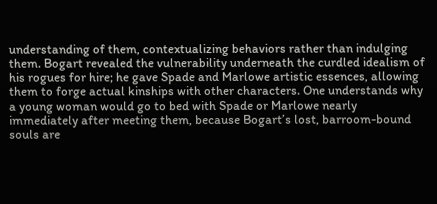understanding of them, contextualizing behaviors rather than indulging them. Bogart revealed the vulnerability underneath the curdled idealism of his rogues for hire; he gave Spade and Marlowe artistic essences, allowing them to forge actual kinships with other characters. One understands why a young woman would go to bed with Spade or Marlowe nearly immediately after meeting them, because Bogart’s lost, barroom-bound souls are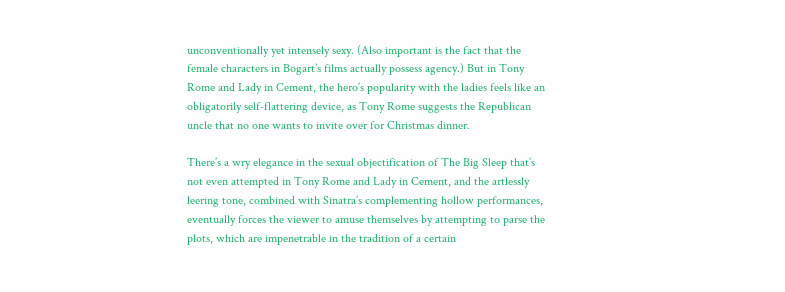unconventionally yet intensely sexy. (Also important is the fact that the female characters in Bogart’s films actually possess agency.) But in Tony Rome and Lady in Cement, the hero’s popularity with the ladies feels like an obligatorily self-flattering device, as Tony Rome suggests the Republican uncle that no one wants to invite over for Christmas dinner.

There’s a wry elegance in the sexual objectification of The Big Sleep that’s not even attempted in Tony Rome and Lady in Cement, and the artlessly leering tone, combined with Sinatra’s complementing hollow performances, eventually forces the viewer to amuse themselves by attempting to parse the plots, which are impenetrable in the tradition of a certain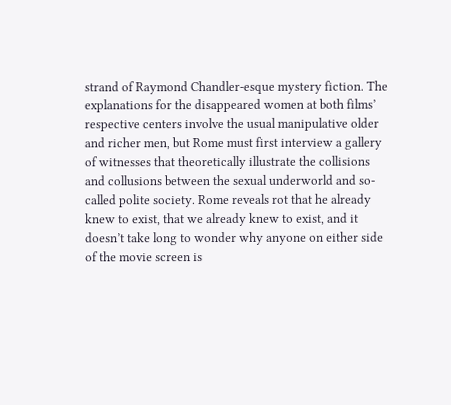strand of Raymond Chandler-esque mystery fiction. The explanations for the disappeared women at both films’ respective centers involve the usual manipulative older and richer men, but Rome must first interview a gallery of witnesses that theoretically illustrate the collisions and collusions between the sexual underworld and so-called polite society. Rome reveals rot that he already knew to exist, that we already knew to exist, and it doesn’t take long to wonder why anyone on either side of the movie screen is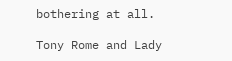bothering at all.

Tony Rome and Lady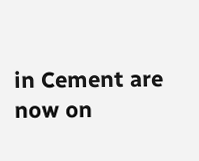in Cement are now on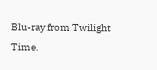Blu-ray from Twilight Time.